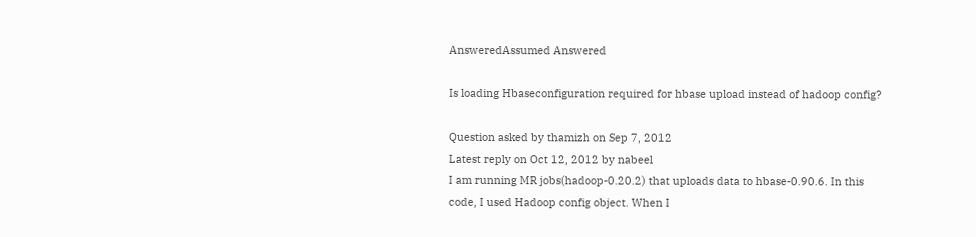AnsweredAssumed Answered

Is loading Hbaseconfiguration required for hbase upload instead of hadoop config?

Question asked by thamizh on Sep 7, 2012
Latest reply on Oct 12, 2012 by nabeel
I am running MR jobs(hadoop-0.20.2) that uploads data to hbase-0.90.6. In this code, I used Hadoop config object. When I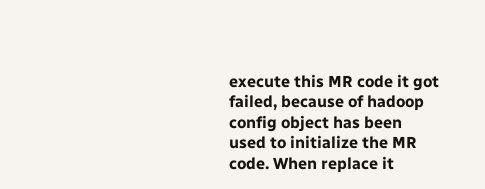execute this MR code it got failed, because of hadoop config object has been used to initialize the MR code. When replace it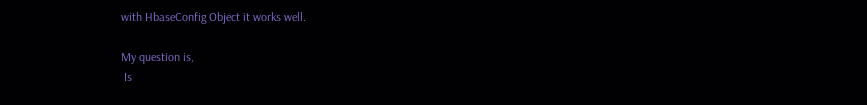with HbaseConfig Object it works well.

My question is,
 Is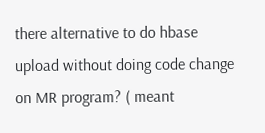there alternative to do hbase upload without doing code change on MR program? ( meant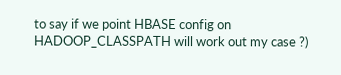to say if we point HBASE config on HADOOP_CLASSPATH will work out my case ?)